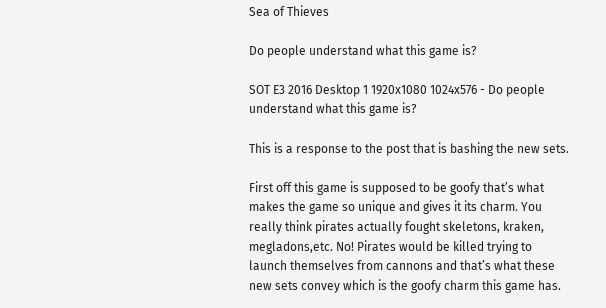Sea of Thieves

Do people understand what this game is?

SOT E3 2016 Desktop 1 1920x1080 1024x576 - Do people understand what this game is?

This is a response to the post that is bashing the new sets.

First off this game is supposed to be goofy that’s what makes the game so unique and gives it its charm. You really think pirates actually fought skeletons, kraken, megladons,etc. No! Pirates would be killed trying to launch themselves from cannons and that’s what these new sets convey which is the goofy charm this game has.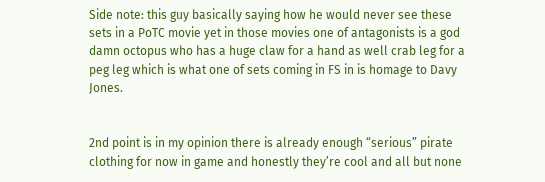Side note: this guy basically saying how he would never see these sets in a PoTC movie yet in those movies one of antagonists is a god damn octopus who has a huge claw for a hand as well crab leg for a peg leg which is what one of sets coming in FS in is homage to Davy Jones.


2nd point is in my opinion there is already enough “serious” pirate clothing for now in game and honestly they’re cool and all but none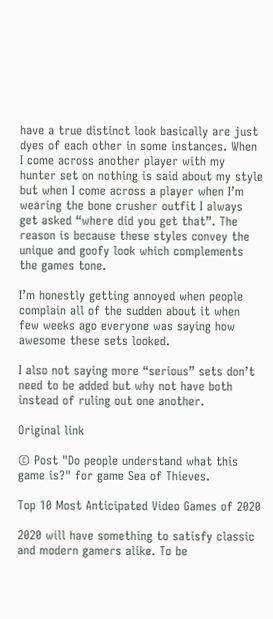have a true distinct look basically are just dyes of each other in some instances. When I come across another player with my hunter set on nothing is said about my style but when I come across a player when I’m wearing the bone crusher outfit I always get asked “where did you get that”. The reason is because these styles convey the unique and goofy look which complements the games tone.

I’m honestly getting annoyed when people complain all of the sudden about it when few weeks ago everyone was saying how awesome these sets looked.

I also not saying more “serious” sets don’t need to be added but why not have both instead of ruling out one another.

Original link

© Post "Do people understand what this game is?" for game Sea of Thieves.

Top 10 Most Anticipated Video Games of 2020

2020 will have something to satisfy classic and modern gamers alike. To be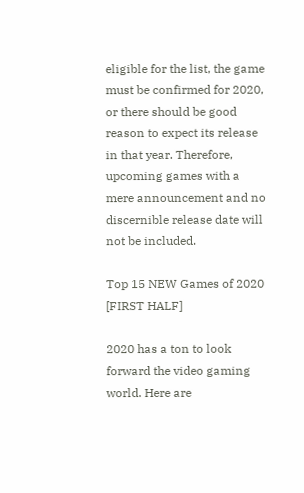eligible for the list, the game must be confirmed for 2020, or there should be good reason to expect its release in that year. Therefore, upcoming games with a mere announcement and no discernible release date will not be included.

Top 15 NEW Games of 2020 [FIRST HALF]

2020 has a ton to look forward the video gaming world. Here are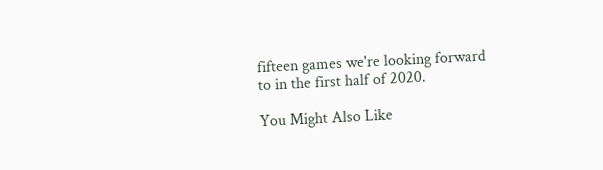fifteen games we're looking forward to in the first half of 2020.

You Might Also Like